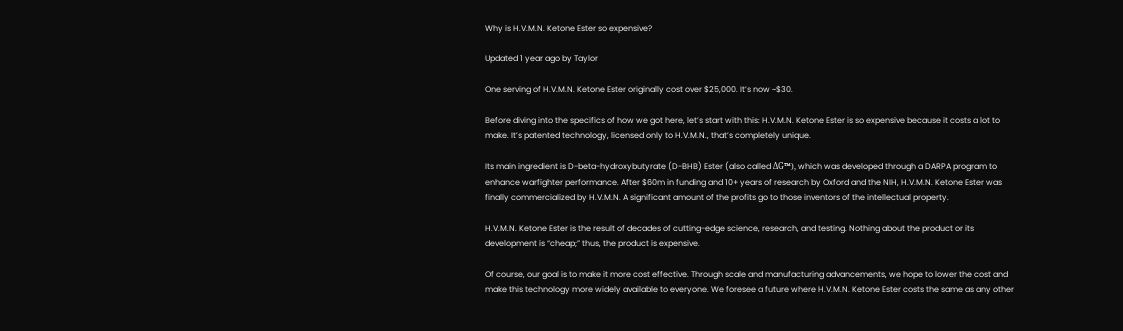Why is H.V.M.N. Ketone Ester so expensive?

Updated 1 year ago by Taylor

One serving of H.V.M.N. Ketone Ester originally cost over $25,000. It’s now ~$30.

Before diving into the specifics of how we got here, let’s start with this: H.V.M.N. Ketone Ester is so expensive because it costs a lot to make. It’s patented technology, licensed only to H.V.M.N., that’s completely unique.

Its main ingredient is D-beta-hydroxybutyrate (D-BHB) Ester (also called ΔG™), which was developed through a DARPA program to enhance warfighter performance. After $60m in funding and 10+ years of research by Oxford and the NIH, H.V.M.N. Ketone Ester was finally commercialized by H.V.M.N. A significant amount of the profits go to those inventors of the intellectual property.

H.V.M.N. Ketone Ester is the result of decades of cutting-edge science, research, and testing. Nothing about the product or its development is “cheap;” thus, the product is expensive.

Of course, our goal is to make it more cost effective. Through scale and manufacturing advancements, we hope to lower the cost and make this technology more widely available to everyone. We foresee a future where H.V.M.N. Ketone Ester costs the same as any other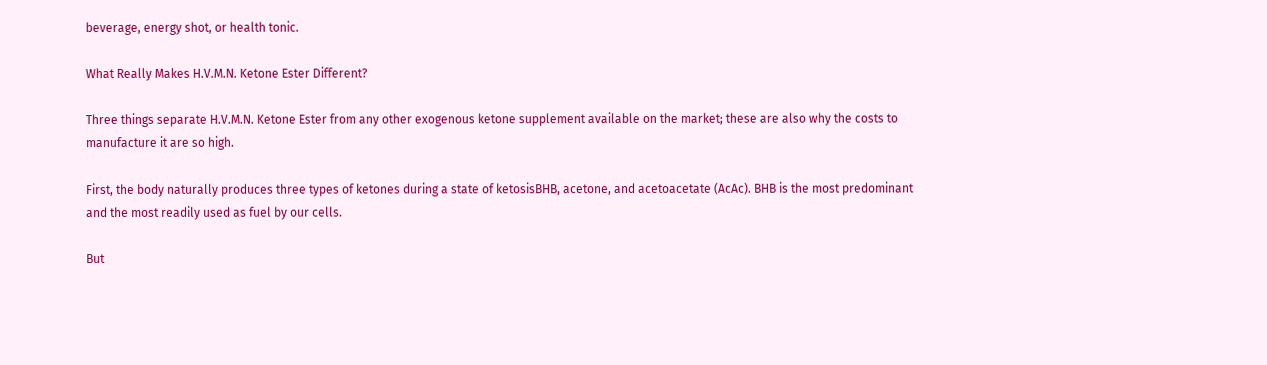beverage, energy shot, or health tonic.

What Really Makes H.V.M.N. Ketone Ester Different?

Three things separate H.V.M.N. Ketone Ester from any other exogenous ketone supplement available on the market; these are also why the costs to manufacture it are so high.

First, the body naturally produces three types of ketones during a state of ketosisBHB, acetone, and acetoacetate (AcAc). BHB is the most predominant and the most readily used as fuel by our cells.

But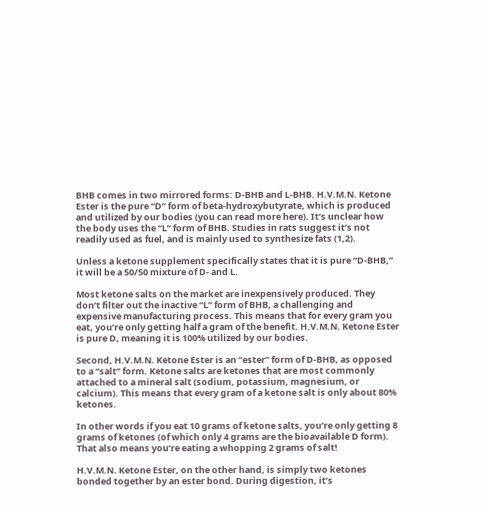BHB comes in two mirrored forms: D-BHB and L-BHB. H.V.M.N. Ketone Ester is the pure “D” form of beta-hydroxybutyrate, which is produced and utilized by our bodies (you can read more here). It’s unclear how the body uses the “L” form of BHB. Studies in rats suggest it’s not readily used as fuel, and is mainly used to synthesize fats (1,2).

Unless a ketone supplement specifically states that it is pure “D-BHB,” it will be a 50/50 mixture of D- and L.

Most ketone salts on the market are inexpensively produced. They don’t filter out the inactive “L” form of BHB, a challenging and expensive manufacturing process. This means that for every gram you eat, you’re only getting half a gram of the benefit. H.V.M.N. Ketone Ester is pure D, meaning it is 100% utilized by our bodies.

Second, H.V.M.N. Ketone Ester is an “ester” form of D-BHB, as opposed to a “salt” form. Ketone salts are ketones that are most commonly attached to a mineral salt (sodium, potassium, magnesium, or calcium). This means that every gram of a ketone salt is only about 80% ketones.

In other words if you eat 10 grams of ketone salts, you’re only getting 8 grams of ketones (of which only 4 grams are the bioavailable D form). That also means you’re eating a whopping 2 grams of salt!

H.V.M.N. Ketone Ester, on the other hand, is simply two ketones bonded together by an ester bond. During digestion, it’s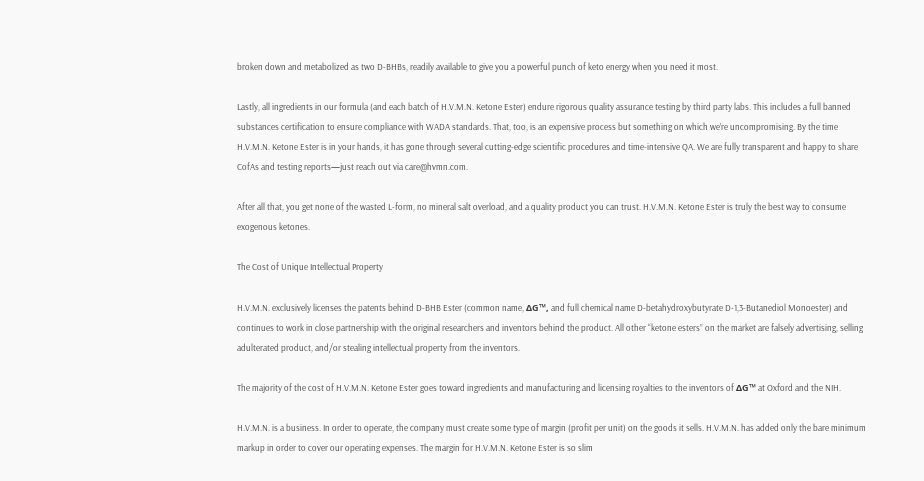broken down and metabolized as two D-BHBs, readily available to give you a powerful punch of keto energy when you need it most.

Lastly, all ingredients in our formula (and each batch of H.V.M.N. Ketone Ester) endure rigorous quality assurance testing by third party labs. This includes a full banned substances certification to ensure compliance with WADA standards. That, too, is an expensive process but something on which we’re uncompromising. By the time H.V.M.N. Ketone Ester is in your hands, it has gone through several cutting-edge scientific procedures and time-intensive QA. We are fully transparent and happy to share CofAs and testing reports—just reach out via care@hvmn.com.

After all that, you get none of the wasted L-form, no mineral salt overload, and a quality product you can trust. H.V.M.N. Ketone Ester is truly the best way to consume exogenous ketones.

The Cost of Unique Intellectual Property

H.V.M.N. exclusively licenses the patents behind D-BHB Ester (common name, ΔG™, and full chemical name D-betahydroxybutyrate D-1,3-Butanediol Monoester) and continues to work in close partnership with the original researchers and inventors behind the product. All other “ketone esters” on the market are falsely advertising, selling adulterated product, and/or stealing intellectual property from the inventors.

The majority of the cost of H.V.M.N. Ketone Ester goes toward ingredients and manufacturing and licensing royalties to the inventors of ΔG™ at Oxford and the NIH.

H.V.M.N. is a business. In order to operate, the company must create some type of margin (profit per unit) on the goods it sells. H.V.M.N. has added only the bare minimum markup in order to cover our operating expenses. The margin for H.V.M.N. Ketone Ester is so slim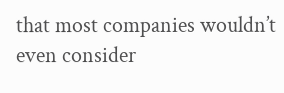that most companies wouldn’t even consider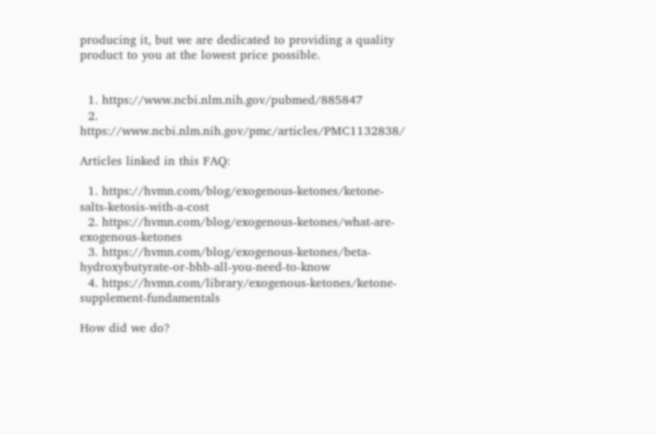producing it, but we are dedicated to providing a quality product to you at the lowest price possible.


  1. https://www.ncbi.nlm.nih.gov/pubmed/885847
  2. https://www.ncbi.nlm.nih.gov/pmc/articles/PMC1132838/

Articles linked in this FAQ:

  1. https://hvmn.com/blog/exogenous-ketones/ketone-salts-ketosis-with-a-cost
  2. https://hvmn.com/blog/exogenous-ketones/what-are-exogenous-ketones
  3. https://hvmn.com/blog/exogenous-ketones/beta-hydroxybutyrate-or-bhb-all-you-need-to-know
  4. https://hvmn.com/library/exogenous-ketones/ketone-supplement-fundamentals

How did we do?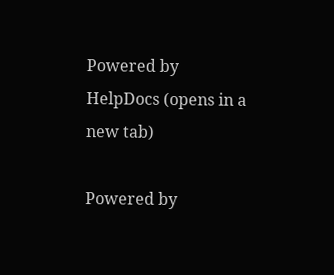Powered by HelpDocs (opens in a new tab)

Powered by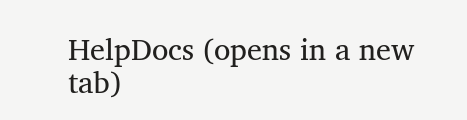HelpDocs (opens in a new tab)